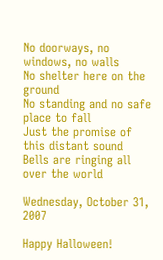No doorways, no windows, no walls
No shelter here on the ground
No standing and no safe place to fall
Just the promise of this distant sound
Bells are ringing all over the world

Wednesday, October 31, 2007

Happy Halloween!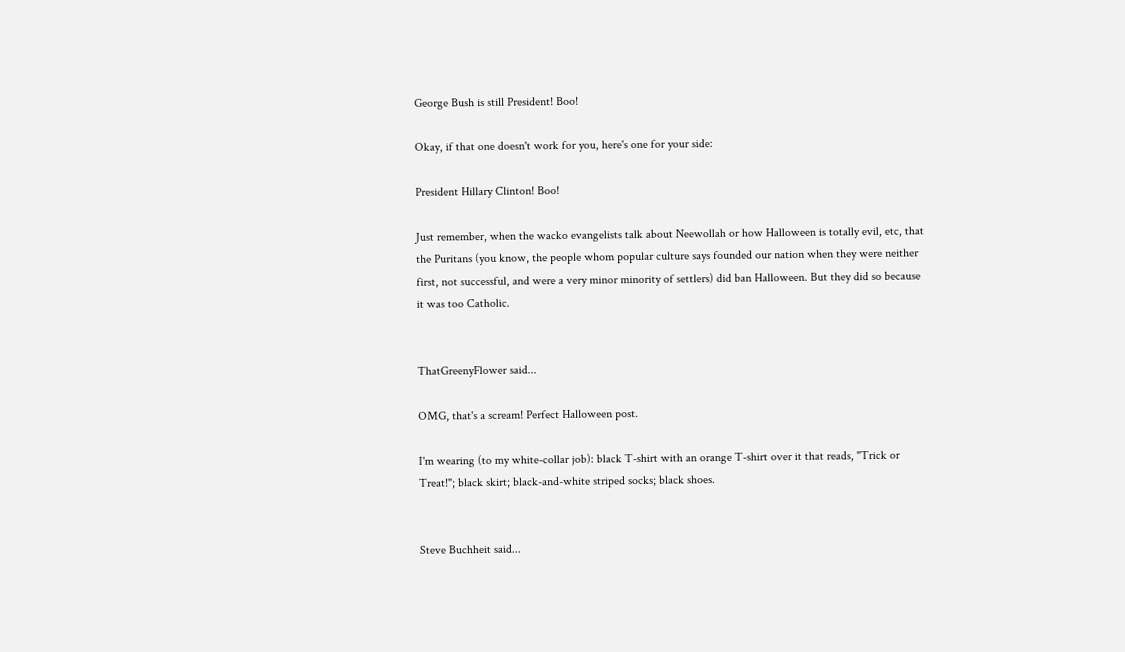George Bush is still President! Boo!

Okay, if that one doesn't work for you, here's one for your side:

President Hillary Clinton! Boo!

Just remember, when the wacko evangelists talk about Neewollah or how Halloween is totally evil, etc, that the Puritans (you know, the people whom popular culture says founded our nation when they were neither first, not successful, and were a very minor minority of settlers) did ban Halloween. But they did so because it was too Catholic.


ThatGreenyFlower said...

OMG, that's a scream! Perfect Halloween post.

I'm wearing (to my white-collar job): black T-shirt with an orange T-shirt over it that reads, "Trick or Treat!"; black skirt; black-and-white striped socks; black shoes.


Steve Buchheit said...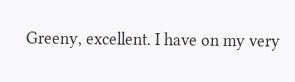Greeny, excellent. I have on my very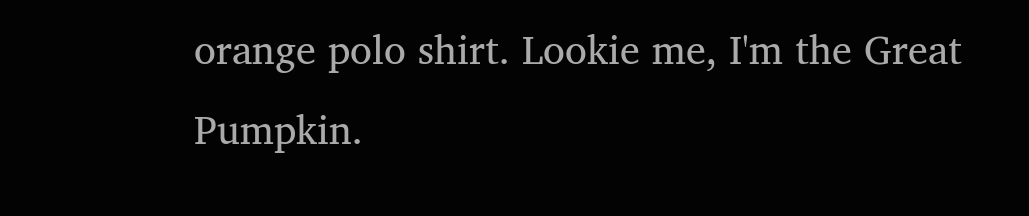orange polo shirt. Lookie me, I'm the Great Pumpkin.